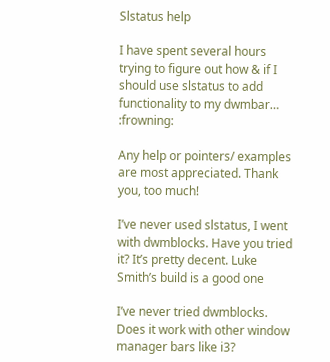Slstatus help

I have spent several hours trying to figure out how & if I should use slstatus to add functionality to my dwmbar… :frowning:

Any help or pointers/ examples are most appreciated. Thank you, too much!

I’ve never used slstatus, I went with dwmblocks. Have you tried it? It’s pretty decent. Luke Smith’s build is a good one

I’ve never tried dwmblocks. Does it work with other window manager bars like i3?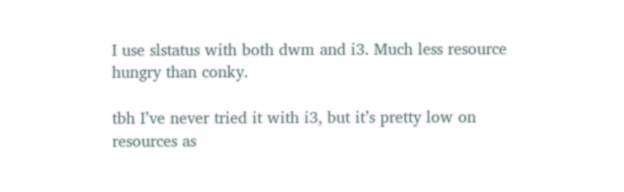I use slstatus with both dwm and i3. Much less resource hungry than conky.

tbh I’ve never tried it with i3, but it’s pretty low on resources as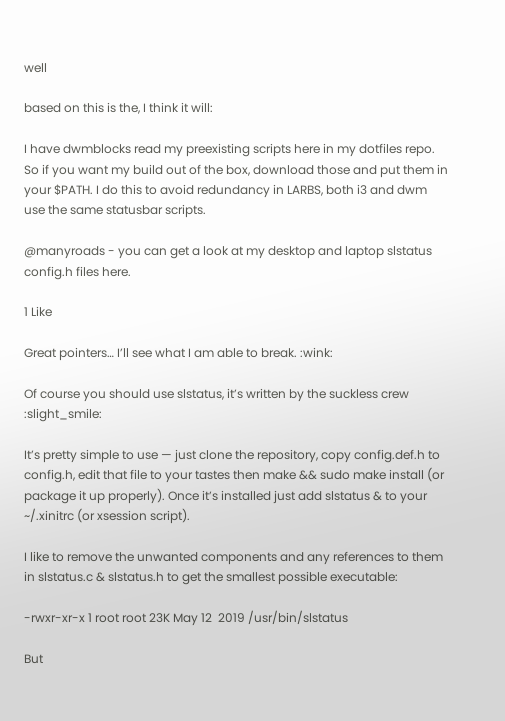well

based on this is the, I think it will:

I have dwmblocks read my preexisting scripts here in my dotfiles repo. So if you want my build out of the box, download those and put them in your $PATH. I do this to avoid redundancy in LARBS, both i3 and dwm use the same statusbar scripts.

@manyroads - you can get a look at my desktop and laptop slstatus config.h files here.

1 Like

Great pointers… I’ll see what I am able to break. :wink:

Of course you should use slstatus, it’s written by the suckless crew :slight_smile:

It’s pretty simple to use — just clone the repository, copy config.def.h to config.h, edit that file to your tastes then make && sudo make install (or package it up properly). Once it’s installed just add slstatus & to your ~/.xinitrc (or xsession script).

I like to remove the unwanted components and any references to them in slstatus.c & slstatus.h to get the smallest possible executable:

-rwxr-xr-x 1 root root 23K May 12  2019 /usr/bin/slstatus

But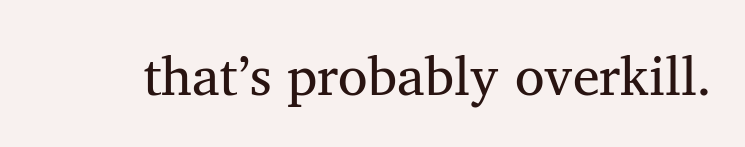that’s probably overkill.